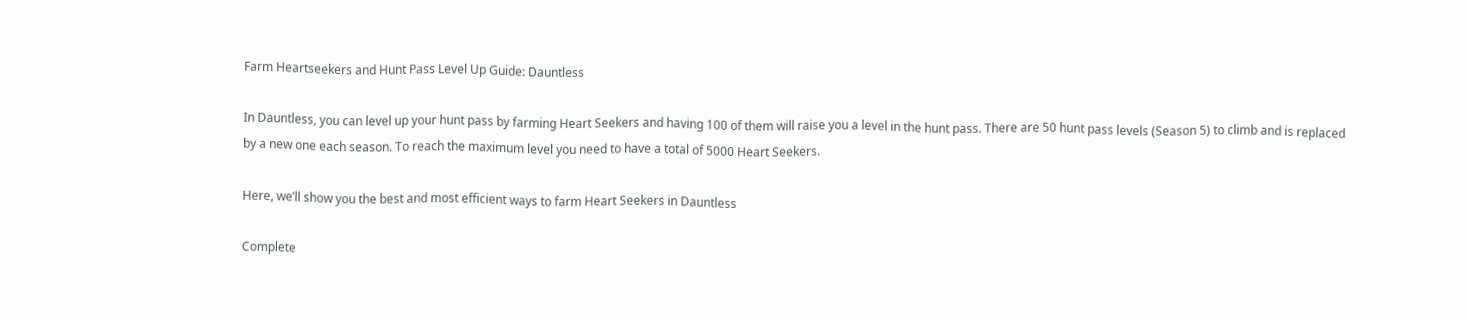Farm Heartseekers and Hunt Pass Level Up Guide: Dauntless

In Dauntless, you can level up your hunt pass by farming Heart Seekers and having 100 of them will raise you a level in the hunt pass. There are 50 hunt pass levels (Season 5) to climb and is replaced by a new one each season. To reach the maximum level you need to have a total of 5000 Heart Seekers.

Here, we’ll show you the best and most efficient ways to farm Heart Seekers in Dauntless

Complete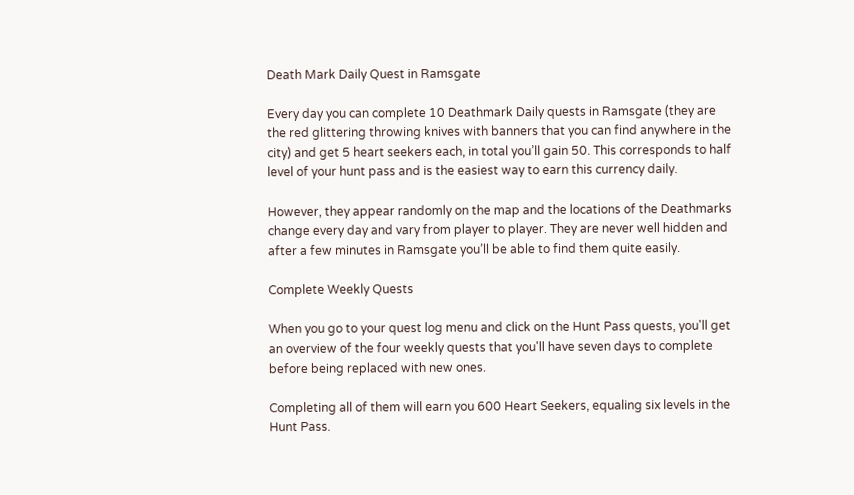Death Mark Daily Quest in Ramsgate

Every day you can complete 10 Deathmark Daily quests in Ramsgate (they are the red glittering throwing knives with banners that you can find anywhere in the city) and get 5 heart seekers each, in total you’ll gain 50. This corresponds to half level of your hunt pass and is the easiest way to earn this currency daily.

However, they appear randomly on the map and the locations of the Deathmarks change every day and vary from player to player. They are never well hidden and after a few minutes in Ramsgate you’ll be able to find them quite easily.

Complete Weekly Quests

When you go to your quest log menu and click on the Hunt Pass quests, you'll get an overview of the four weekly quests that you'll have seven days to complete before being replaced with new ones.

Completing all of them will earn you 600 Heart Seekers, equaling six levels in the Hunt Pass.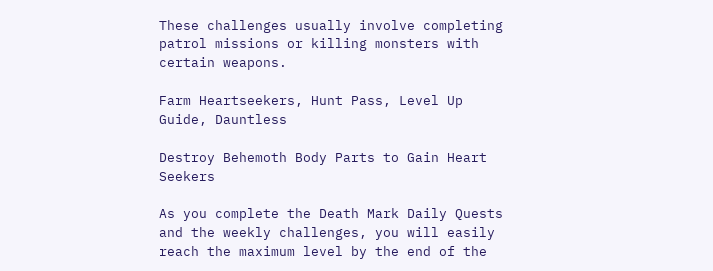These challenges usually involve completing patrol missions or killing monsters with certain weapons.

Farm Heartseekers, Hunt Pass, Level Up Guide, Dauntless

Destroy Behemoth Body Parts to Gain Heart Seekers

As you complete the Death Mark Daily Quests and the weekly challenges, you will easily reach the maximum level by the end of the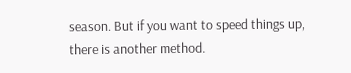season. But if you want to speed things up, there is another method.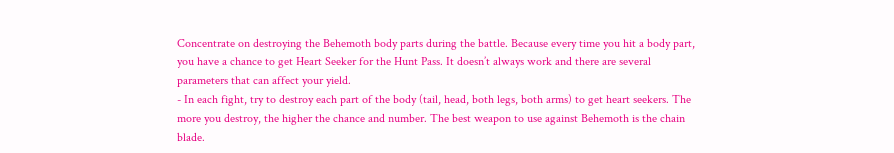Concentrate on destroying the Behemoth body parts during the battle. Because every time you hit a body part, you have a chance to get Heart Seeker for the Hunt Pass. It doesn’t always work and there are several parameters that can affect your yield.
- In each fight, try to destroy each part of the body (tail, head, both legs, both arms) to get heart seekers. The more you destroy, the higher the chance and number. The best weapon to use against Behemoth is the chain blade.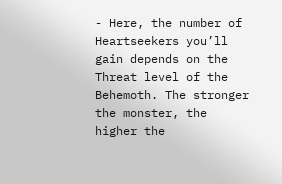- Here, the number of Heartseekers you’ll gain depends on the Threat level of the Behemoth. The stronger the monster, the higher the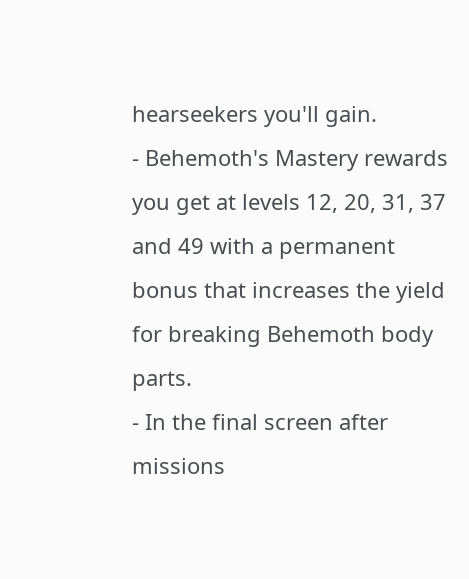hearseekers you'll gain.
- Behemoth's Mastery rewards you get at levels 12, 20, 31, 37 and 49 with a permanent bonus that increases the yield for breaking Behemoth body parts.
- In the final screen after missions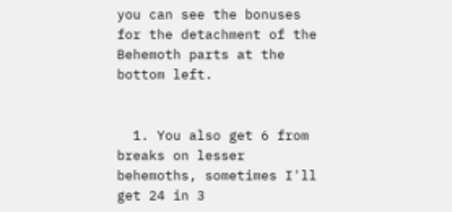you can see the bonuses for the detachment of the Behemoth parts at the bottom left.


  1. You also get 6 from breaks on lesser behemoths, sometimes I'll get 24 in 3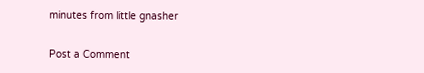minutes from little gnasher


Post a Comment